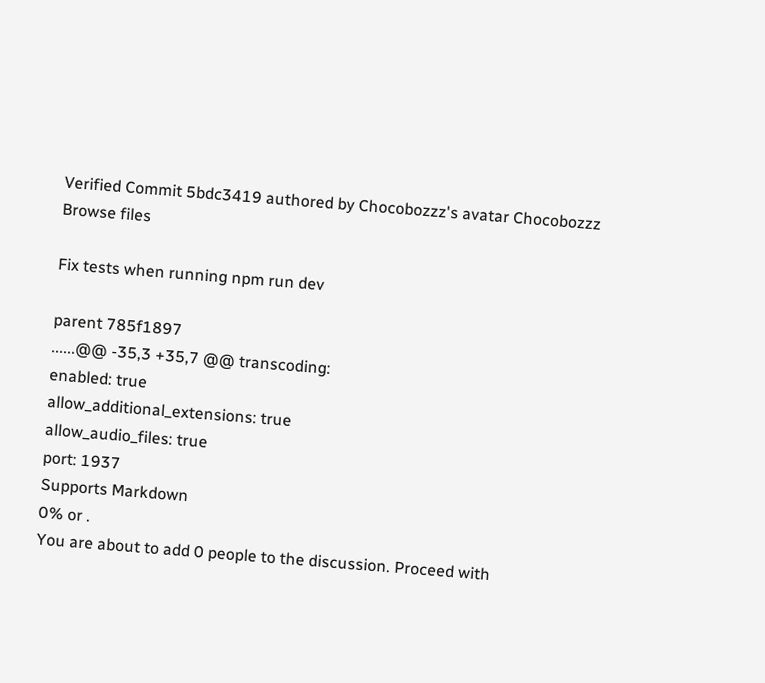Verified Commit 5bdc3419 authored by Chocobozzz's avatar Chocobozzz
Browse files

Fix tests when running npm run dev

parent 785f1897
......@@ -35,3 +35,7 @@ transcoding:
enabled: true
allow_additional_extensions: true
allow_audio_files: true
port: 1937
Supports Markdown
0% or .
You are about to add 0 people to the discussion. Proceed with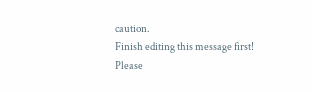caution.
Finish editing this message first!
Please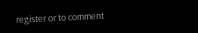register or to comment